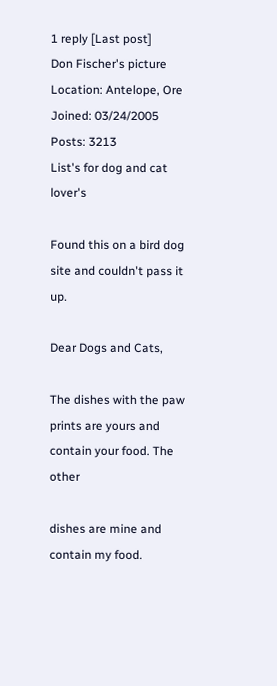1 reply [Last post]
Don Fischer's picture
Location: Antelope, Ore
Joined: 03/24/2005
Posts: 3213
List's for dog and cat lover's

Found this on a bird dog site and couldn't pass it up.

Dear Dogs and Cats,

The dishes with the paw prints are yours and contain your food. The other

dishes are mine and contain my food.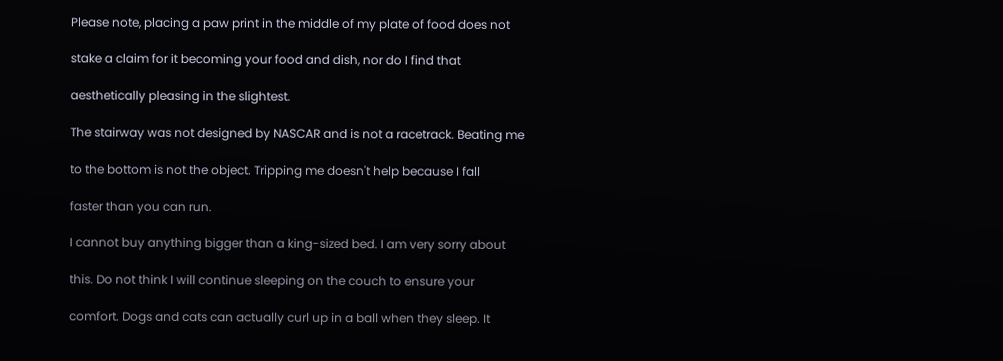Please note, placing a paw print in the middle of my plate of food does not

stake a claim for it becoming your food and dish, nor do I find that

aesthetically pleasing in the slightest.

The stairway was not designed by NASCAR and is not a racetrack. Beating me

to the bottom is not the object. Tripping me doesn't help because I fall

faster than you can run.

I cannot buy anything bigger than a king-sized bed. I am very sorry about

this. Do not think I will continue sleeping on the couch to ensure your

comfort. Dogs and cats can actually curl up in a ball when they sleep. It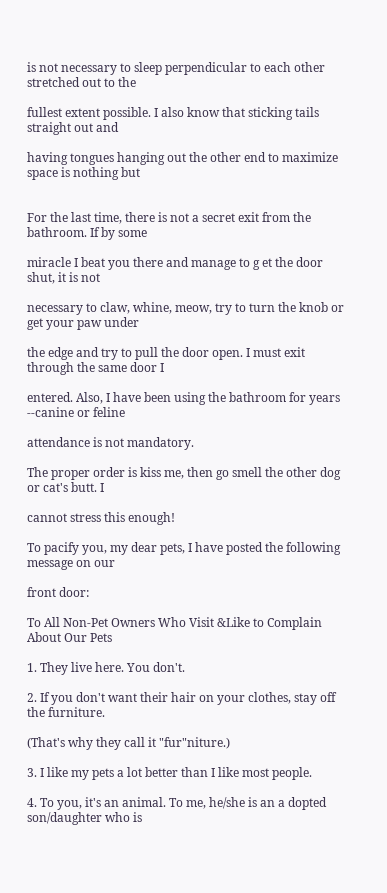is not necessary to sleep perpendicular to each other stretched out to the

fullest extent possible. I also know that sticking tails straight out and

having tongues hanging out the other end to maximize space is nothing but


For the last time, there is not a secret exit from the bathroom. If by some

miracle I beat you there and manage to g et the door shut, it is not

necessary to claw, whine, meow, try to turn the knob or get your paw under

the edge and try to pull the door open. I must exit through the same door I

entered. Also, I have been using the bathroom for years --canine or feline

attendance is not mandatory.

The proper order is kiss me, then go smell the other dog or cat's butt. I

cannot stress this enough!

To pacify you, my dear pets, I have posted the following message on our

front door:

To All Non-Pet Owners Who Visit &Like to Complain About Our Pets

1. They live here. You don't.

2. If you don't want their hair on your clothes, stay off the furniture.

(That's why they call it "fur"niture.)

3. I like my pets a lot better than I like most people.

4. To you, it's an animal. To me, he/she is an a dopted son/daughter who is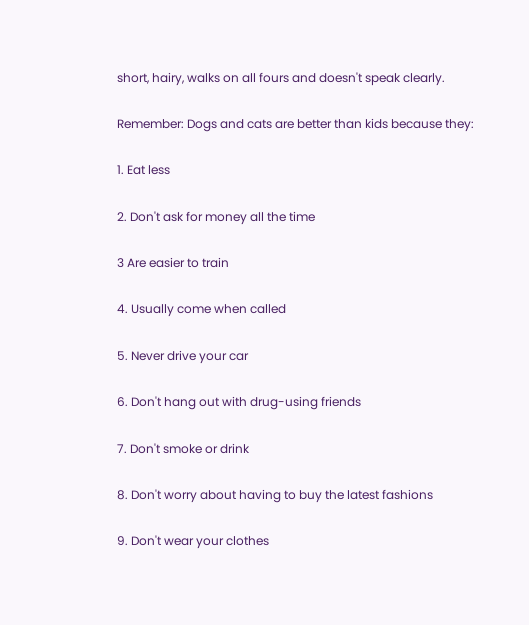short, hairy, walks on all fours and doesn't speak clearly.

Remember: Dogs and cats are better than kids because they:

1. Eat less

2. Don't ask for money all the time

3 Are easier to train

4. Usually come when called

5. Never drive your car

6. Don't hang out with drug-using friends

7. Don't smoke or drink

8. Don't worry about having to buy the latest fashions

9. Don't wear your clothes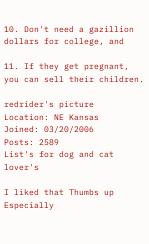10. Don't need a gazillion dollars for college, and

11. If they get pregnant, you can sell their children.

redrider's picture
Location: NE Kansas
Joined: 03/20/2006
Posts: 2589
List's for dog and cat lover's

I liked that Thumbs up Especially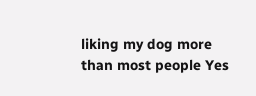liking my dog more than most people Yes